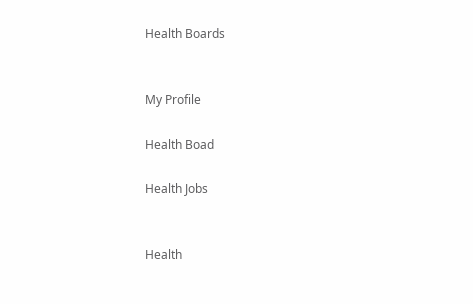Health Boards


My Profile

Health Boad

Health Jobs


Health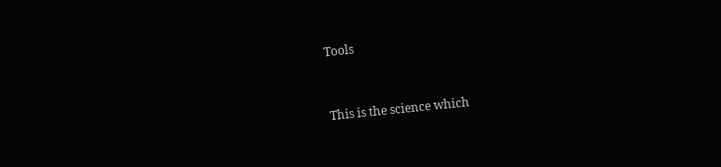Tools


This is the science which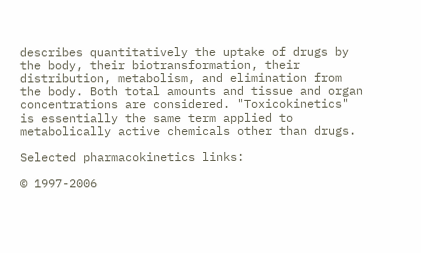describes quantitatively the uptake of drugs by the body, their biotransformation, their distribution, metabolism, and elimination from the body. Both total amounts and tissue and organ concentrations are considered. "Toxicokinetics" is essentially the same term applied to metabolically active chemicals other than drugs.

Selected pharmacokinetics links:

© 1997-2006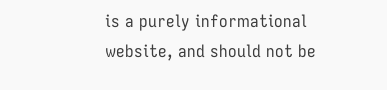is a purely informational website, and should not be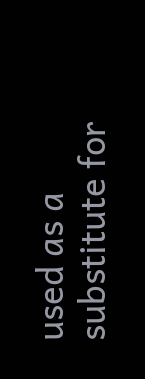used as a substitute for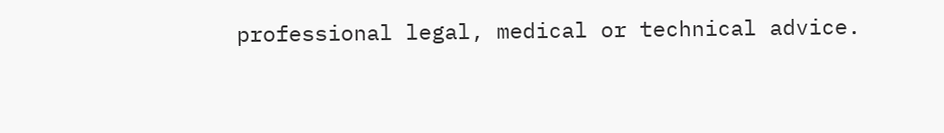professional legal, medical or technical advice.